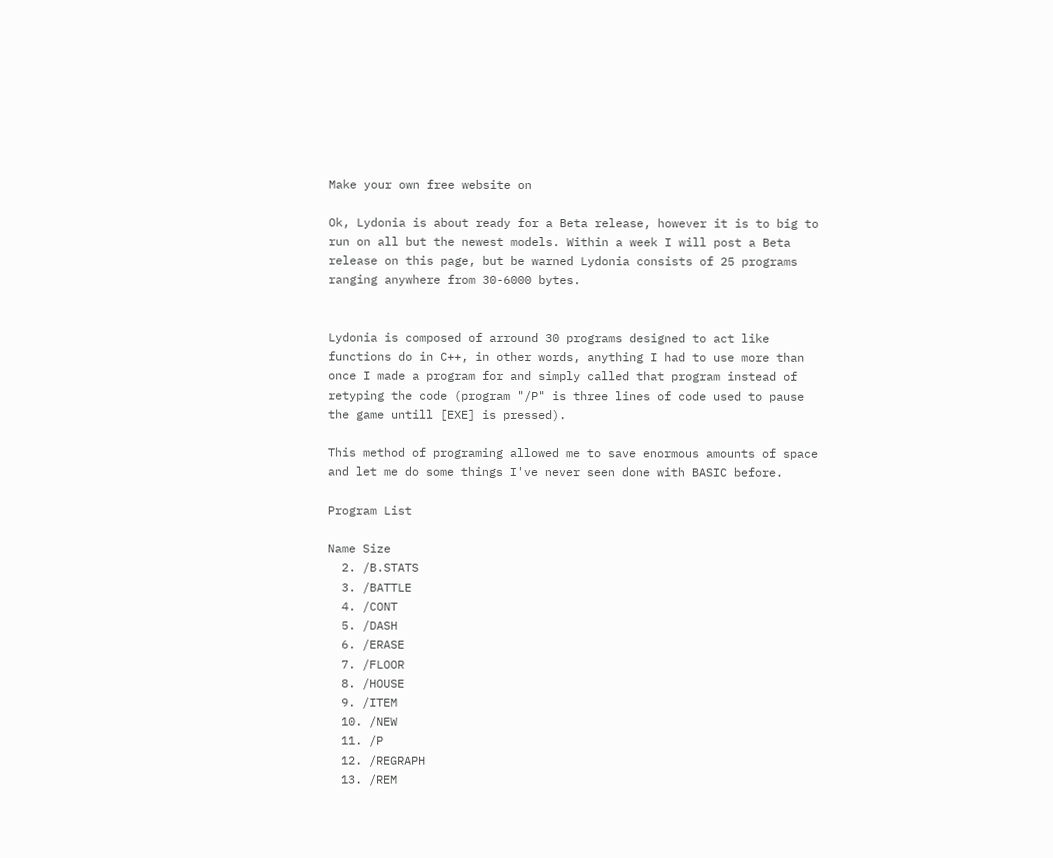Make your own free website on

Ok, Lydonia is about ready for a Beta release, however it is to big to run on all but the newest models. Within a week I will post a Beta release on this page, but be warned Lydonia consists of 25 programs ranging anywhere from 30-6000 bytes.


Lydonia is composed of arround 30 programs designed to act like functions do in C++, in other words, anything I had to use more than once I made a program for and simply called that program instead of retyping the code (program "/P" is three lines of code used to pause the game untill [EXE] is pressed).

This method of programing allowed me to save enormous amounts of space and let me do some things I've never seen done with BASIC before.

Program List

Name Size
  2. /B.STATS
  3. /BATTLE
  4. /CONT
  5. /DASH
  6. /ERASE
  7. /FLOOR
  8. /HOUSE
  9. /ITEM
  10. /NEW
  11. /P
  12. /REGRAPH
  13. /REM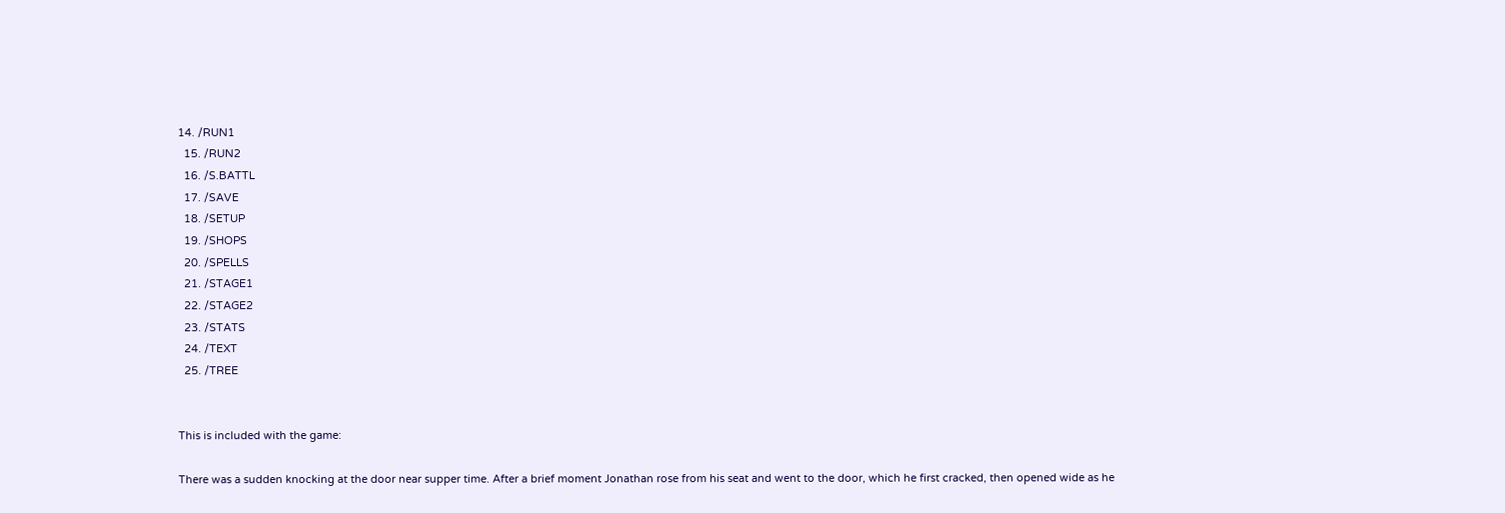14. /RUN1
  15. /RUN2
  16. /S.BATTL
  17. /SAVE
  18. /SETUP
  19. /SHOPS
  20. /SPELLS
  21. /STAGE1
  22. /STAGE2
  23. /STATS
  24. /TEXT
  25. /TREE


This is included with the game:

There was a sudden knocking at the door near supper time. After a brief moment Jonathan rose from his seat and went to the door, which he first cracked, then opened wide as he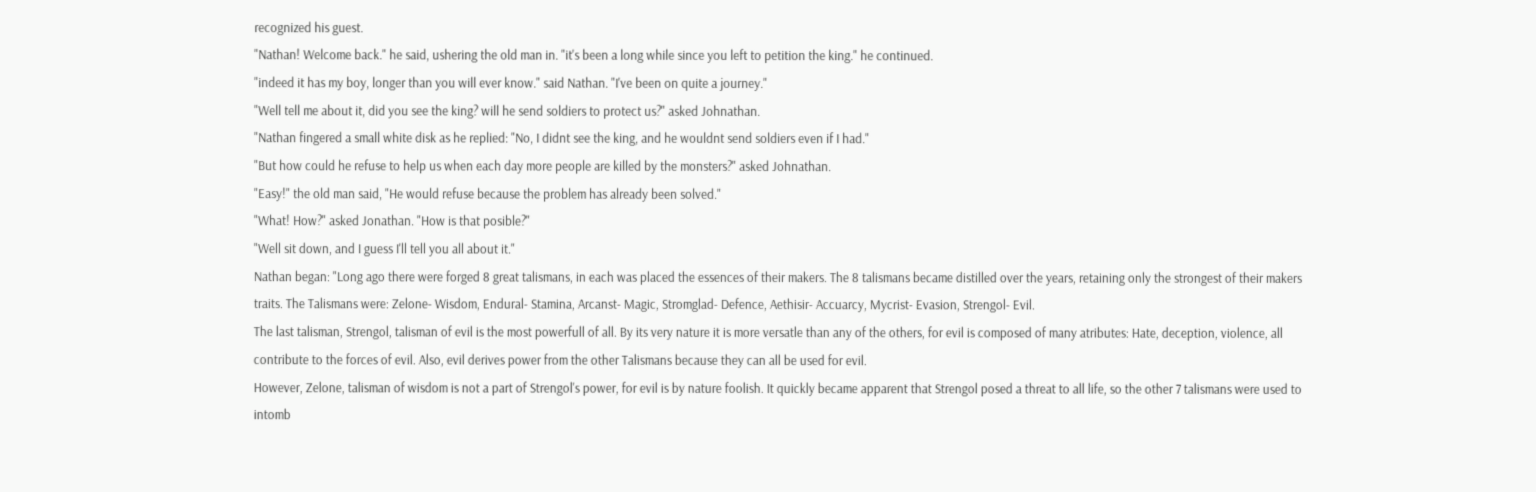recognized his guest.
"Nathan! Welcome back." he said, ushering the old man in. "it's been a long while since you left to petition the king." he continued.
"indeed it has my boy, longer than you will ever know." said Nathan. "I've been on quite a journey."
"Well tell me about it, did you see the king? will he send soldiers to protect us?" asked Johnathan.
"Nathan fingered a small white disk as he replied: "No, I didnt see the king, and he wouldnt send soldiers even if I had."
"But how could he refuse to help us when each day more people are killed by the monsters?" asked Johnathan.
"Easy!" the old man said, "He would refuse because the problem has already been solved."
"What! How?" asked Jonathan. "How is that posible?"
"Well sit down, and I guess I'll tell you all about it."
Nathan began: "Long ago there were forged 8 great talismans, in each was placed the essences of their makers. The 8 talismans became distilled over the years, retaining only the strongest of their makers traits. The Talismans were: Zelone- Wisdom, Endural- Stamina, Arcanst- Magic, Stromglad- Defence, Aethisir- Accuarcy, Mycrist- Evasion, Strengol- Evil.
The last talisman, Strengol, talisman of evil is the most powerfull of all. By its very nature it is more versatle than any of the others, for evil is composed of many atributes: Hate, deception, violence, all contribute to the forces of evil. Also, evil derives power from the other Talismans because they can all be used for evil.
However, Zelone, talisman of wisdom is not a part of Strengol's power, for evil is by nature foolish. It quickly became apparent that Strengol posed a threat to all life, so the other 7 talismans were used to intomb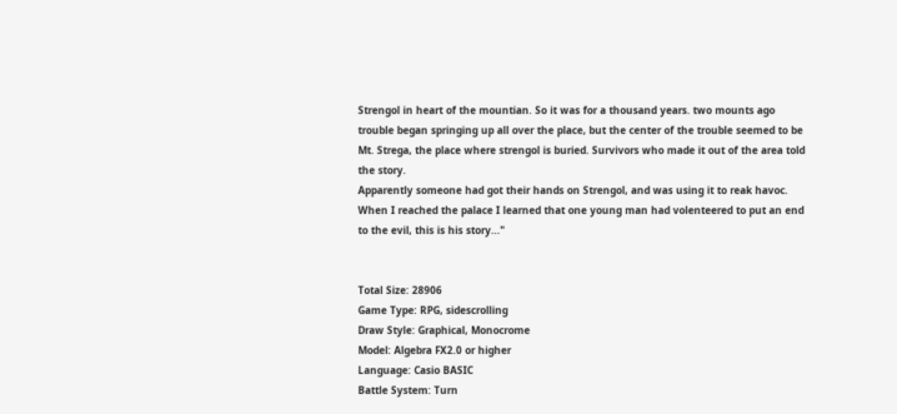Strengol in heart of the mountian. So it was for a thousand years. two mounts ago trouble began springing up all over the place, but the center of the trouble seemed to be Mt. Strega, the place where strengol is buried. Survivors who made it out of the area told the story.
Apparently someone had got their hands on Strengol, and was using it to reak havoc. When I reached the palace I learned that one young man had volenteered to put an end to the evil, this is his story..."


Total Size: 28906
Game Type: RPG, sidescrolling
Draw Style: Graphical, Monocrome
Model: Algebra FX2.0 or higher
Language: Casio BASIC
Battle System: Turn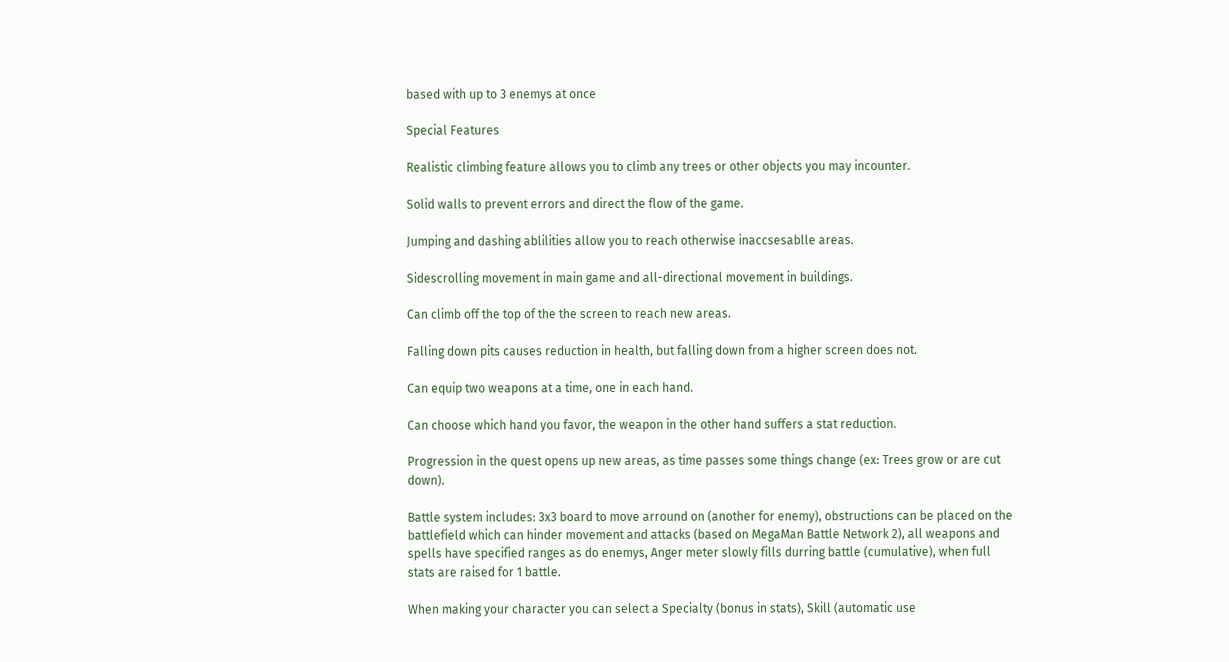based with up to 3 enemys at once

Special Features

Realistic climbing feature allows you to climb any trees or other objects you may incounter.

Solid walls to prevent errors and direct the flow of the game.

Jumping and dashing ablilities allow you to reach otherwise inaccsesablle areas.

Sidescrolling movement in main game and all-directional movement in buildings.

Can climb off the top of the the screen to reach new areas.

Falling down pits causes reduction in health, but falling down from a higher screen does not.

Can equip two weapons at a time, one in each hand.

Can choose which hand you favor, the weapon in the other hand suffers a stat reduction.

Progression in the quest opens up new areas, as time passes some things change (ex: Trees grow or are cut down).

Battle system includes: 3x3 board to move arround on (another for enemy), obstructions can be placed on the battlefield which can hinder movement and attacks (based on MegaMan Battle Network 2), all weapons and spells have specified ranges as do enemys, Anger meter slowly fills durring battle (cumulative), when full stats are raised for 1 battle.

When making your character you can select a Specialty (bonus in stats), Skill (automatic use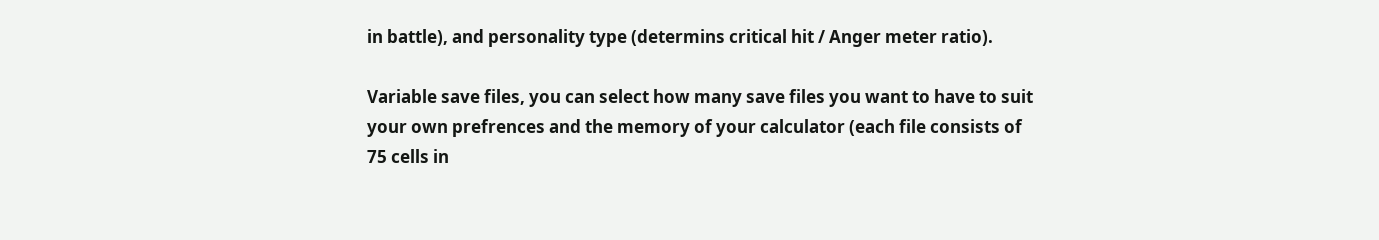in battle), and personality type (determins critical hit / Anger meter ratio).

Variable save files, you can select how many save files you want to have to suit your own prefrences and the memory of your calculator (each file consists of 75 cells in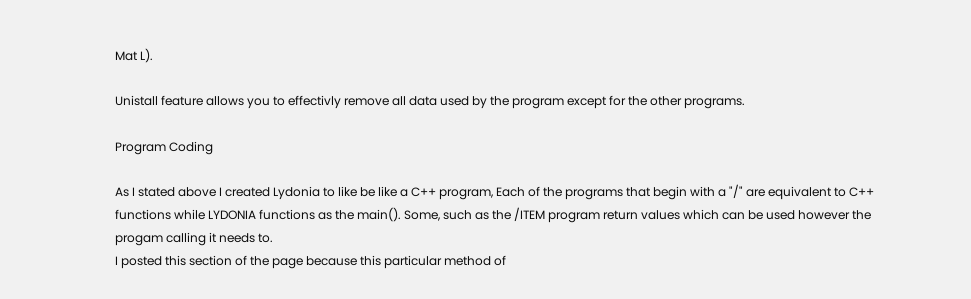Mat L).

Unistall feature allows you to effectivly remove all data used by the program except for the other programs.

Program Coding

As I stated above I created Lydonia to like be like a C++ program, Each of the programs that begin with a "/" are equivalent to C++ functions while LYDONIA functions as the main(). Some, such as the /ITEM program return values which can be used however the progam calling it needs to.
I posted this section of the page because this particular method of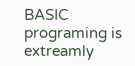BASIC programing is extreamly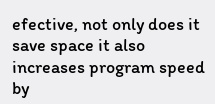efective, not only does it save space it also increases program speed by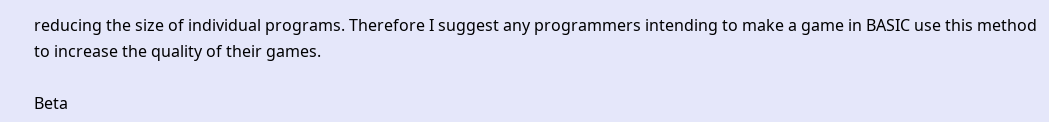reducing the size of individual programs. Therefore I suggest any programmers intending to make a game in BASIC use this method to increase the quality of their games.

Beta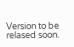Version to be relased soon.